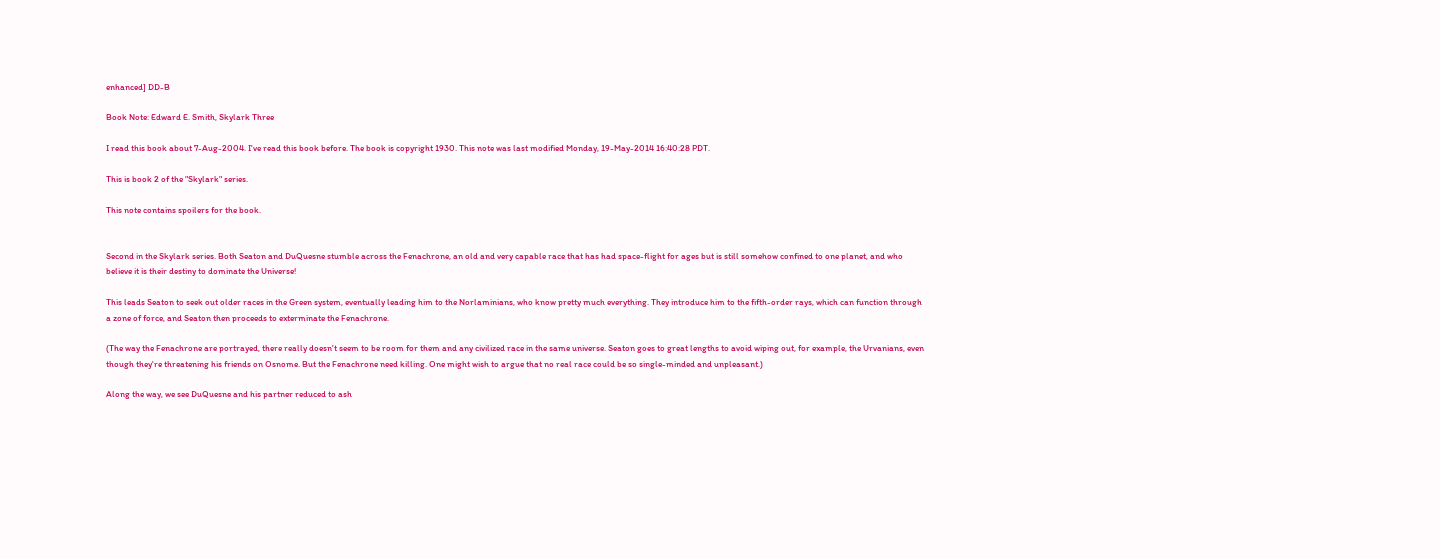enhanced] DD-B

Book Note: Edward E. Smith, Skylark Three

I read this book about 7-Aug-2004. I've read this book before. The book is copyright 1930. This note was last modified Monday, 19-May-2014 16:40:28 PDT.

This is book 2 of the "Skylark" series.

This note contains spoilers for the book.


Second in the Skylark series. Both Seaton and DuQuesne stumble across the Fenachrone, an old and very capable race that has had space-flight for ages but is still somehow confined to one planet, and who believe it is their destiny to dominate the Universe!

This leads Seaton to seek out older races in the Green system, eventually leading him to the Norlaminians, who know pretty much everything. They introduce him to the fifth-order rays, which can function through a zone of force, and Seaton then proceeds to exterminate the Fenachrone.

(The way the Fenachrone are portrayed, there really doesn't seem to be room for them and any civilized race in the same universe. Seaton goes to great lengths to avoid wiping out, for example, the Urvanians, even though they're threatening his friends on Osnome. But the Fenachrone need killing. One might wish to argue that no real race could be so single-minded and unpleasant.)

Along the way, we see DuQuesne and his partner reduced to ash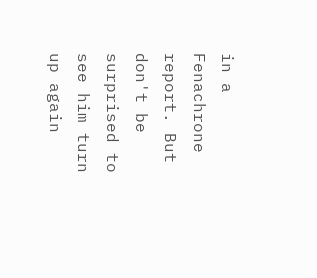in a Fenachrone report. But don't be surprised to see him turn up again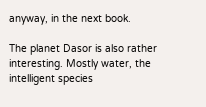anyway, in the next book.

The planet Dasor is also rather interesting. Mostly water, the intelligent species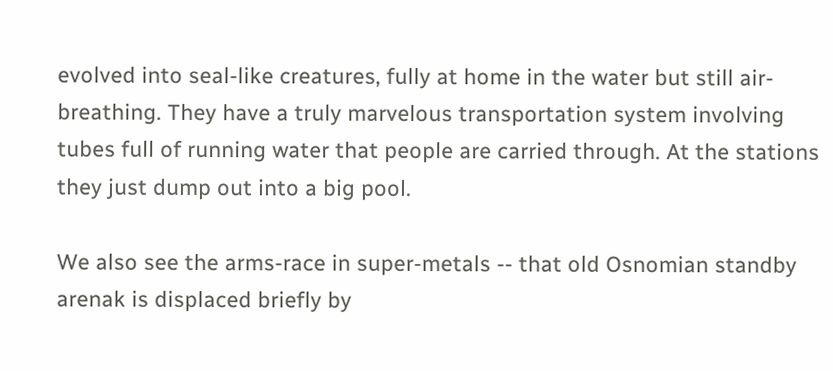evolved into seal-like creatures, fully at home in the water but still air-breathing. They have a truly marvelous transportation system involving tubes full of running water that people are carried through. At the stations they just dump out into a big pool.

We also see the arms-race in super-metals -- that old Osnomian standby arenak is displaced briefly by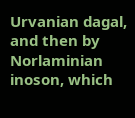Urvanian dagal, and then by Norlaminian inoson, which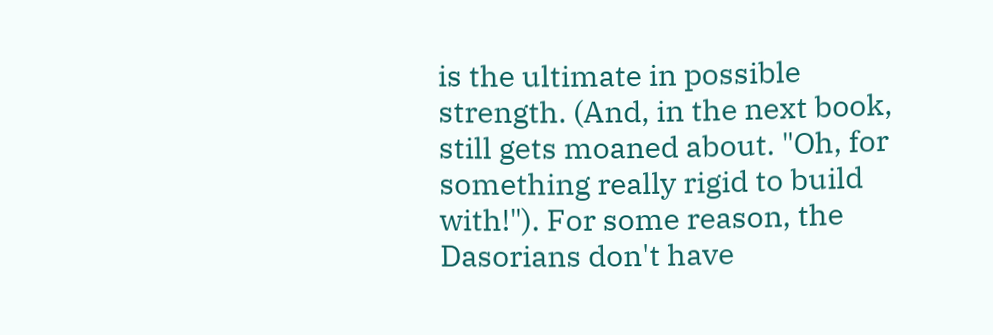is the ultimate in possible strength. (And, in the next book, still gets moaned about. "Oh, for something really rigid to build with!"). For some reason, the Dasorians don't have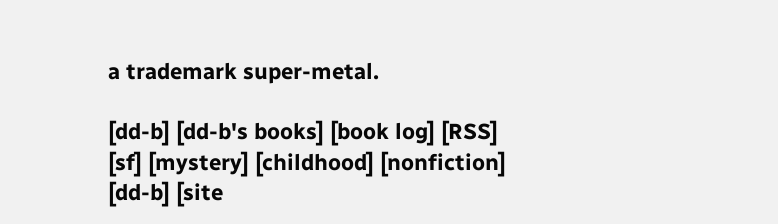a trademark super-metal.

[dd-b] [dd-b's books] [book log] [RSS] [sf] [mystery] [childhood] [nonfiction]
[dd-b] [site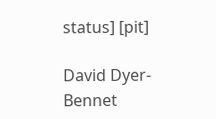status] [pit]

David Dyer-Bennet